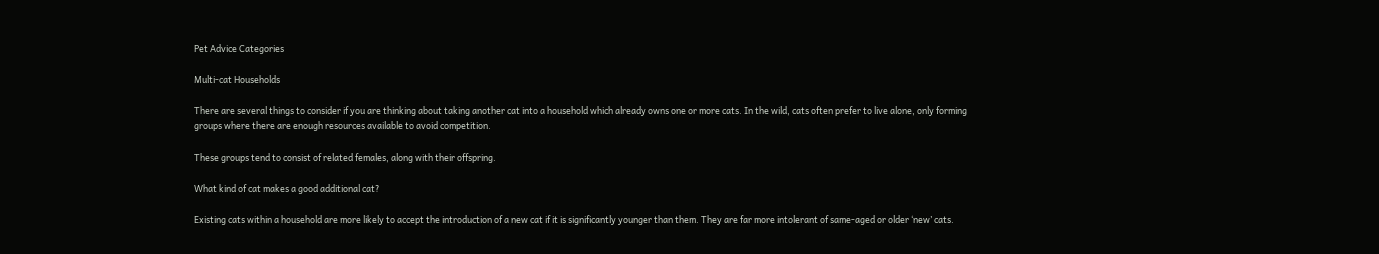Pet Advice Categories

Multi-cat Households

There are several things to consider if you are thinking about taking another cat into a household which already owns one or more cats. In the wild, cats often prefer to live alone, only forming groups where there are enough resources available to avoid competition.

These groups tend to consist of related females, along with their offspring.

What kind of cat makes a good additional cat?

Existing cats within a household are more likely to accept the introduction of a new cat if it is significantly younger than them. They are far more intolerant of same-aged or older ‘new’ cats.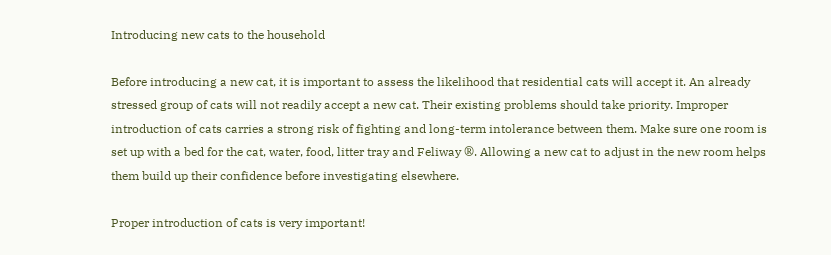Introducing new cats to the household

Before introducing a new cat, it is important to assess the likelihood that residential cats will accept it. An already stressed group of cats will not readily accept a new cat. Their existing problems should take priority. Improper introduction of cats carries a strong risk of fighting and long-term intolerance between them. Make sure one room is set up with a bed for the cat, water, food, litter tray and Feliway ®. Allowing a new cat to adjust in the new room helps them build up their confidence before investigating elsewhere.

Proper introduction of cats is very important!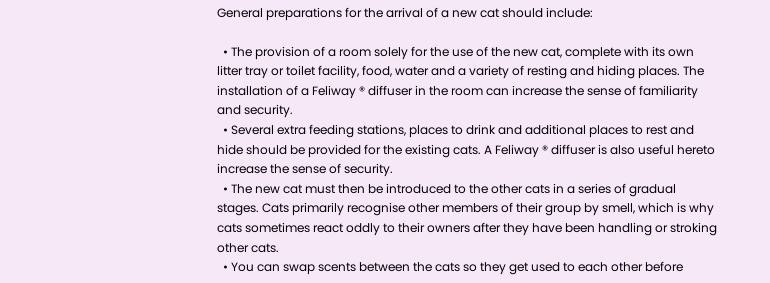General preparations for the arrival of a new cat should include:

  • The provision of a room solely for the use of the new cat, complete with its own litter tray or toilet facility, food, water and a variety of resting and hiding places. The installation of a Feliway ® diffuser in the room can increase the sense of familiarity and security.
  • Several extra feeding stations, places to drink and additional places to rest and hide should be provided for the existing cats. A Feliway ® diffuser is also useful hereto increase the sense of security.
  • The new cat must then be introduced to the other cats in a series of gradual stages. Cats primarily recognise other members of their group by smell, which is why cats sometimes react oddly to their owners after they have been handling or stroking other cats.
  • You can swap scents between the cats so they get used to each other before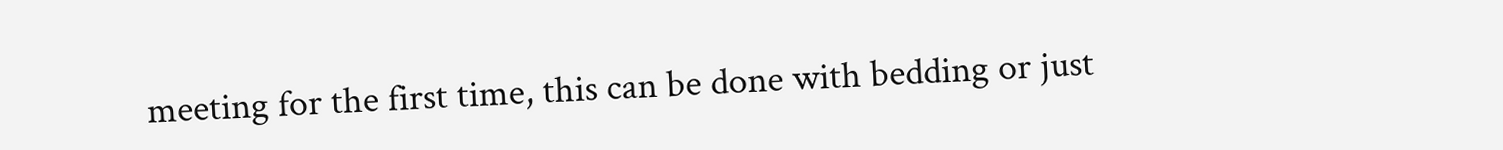meeting for the first time, this can be done with bedding or just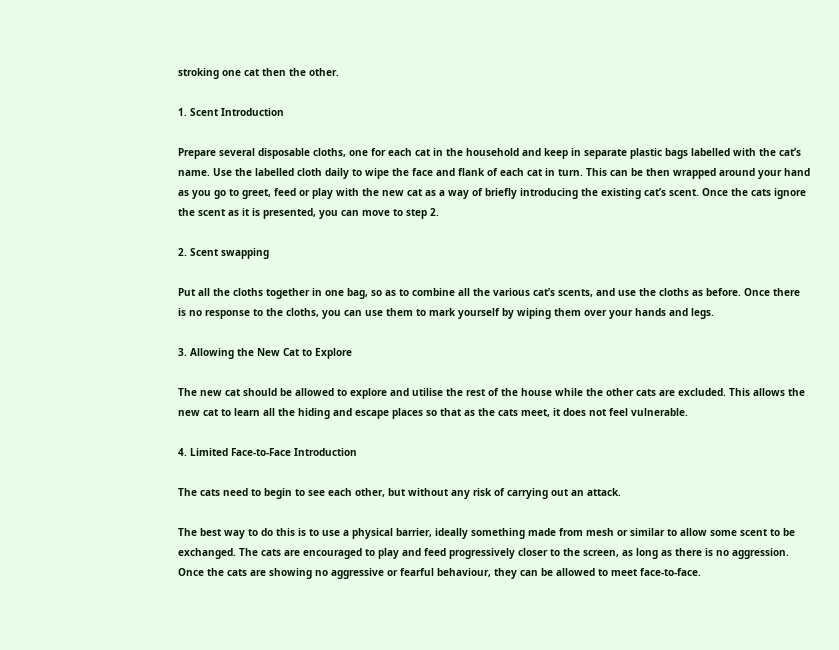stroking one cat then the other.

1. Scent Introduction

Prepare several disposable cloths, one for each cat in the household and keep in separate plastic bags labelled with the cat’s name. Use the labelled cloth daily to wipe the face and flank of each cat in turn. This can be then wrapped around your hand as you go to greet, feed or play with the new cat as a way of briefly introducing the existing cat’s scent. Once the cats ignore the scent as it is presented, you can move to step 2.

2. Scent swapping

Put all the cloths together in one bag, so as to combine all the various cat’s scents, and use the cloths as before. Once there is no response to the cloths, you can use them to mark yourself by wiping them over your hands and legs.

3. Allowing the New Cat to Explore

The new cat should be allowed to explore and utilise the rest of the house while the other cats are excluded. This allows the new cat to learn all the hiding and escape places so that as the cats meet, it does not feel vulnerable.

4. Limited Face-to-Face Introduction

The cats need to begin to see each other, but without any risk of carrying out an attack.

The best way to do this is to use a physical barrier, ideally something made from mesh or similar to allow some scent to be exchanged. The cats are encouraged to play and feed progressively closer to the screen, as long as there is no aggression. Once the cats are showing no aggressive or fearful behaviour, they can be allowed to meet face-to-face.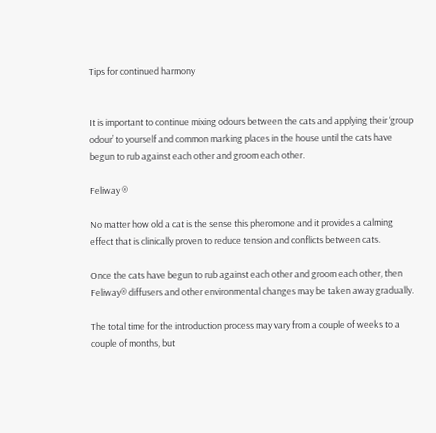Tips for continued harmony


It is important to continue mixing odours between the cats and applying their ‘group odour’ to yourself and common marking places in the house until the cats have begun to rub against each other and groom each other.

Feliway ®

No matter how old a cat is the sense this pheromone and it provides a calming effect that is clinically proven to reduce tension and conflicts between cats.

Once the cats have begun to rub against each other and groom each other, then Feliway® diffusers and other environmental changes may be taken away gradually.

The total time for the introduction process may vary from a couple of weeks to a couple of months, but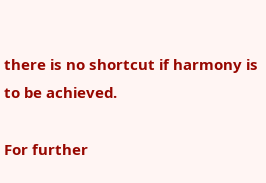there is no shortcut if harmony is to be achieved.

For further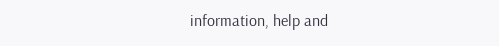information, help and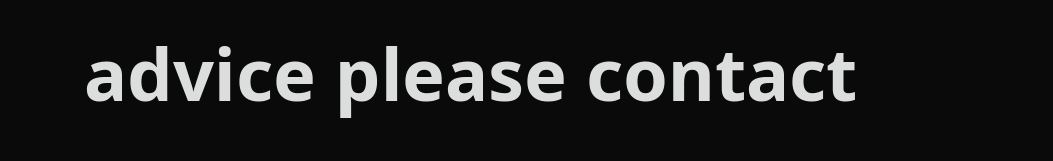advice please contact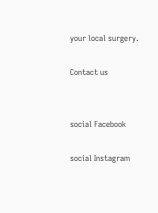your local surgery.

Contact us


social Facebook

social Instagram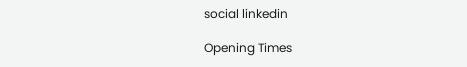social linkedin

Opening Times